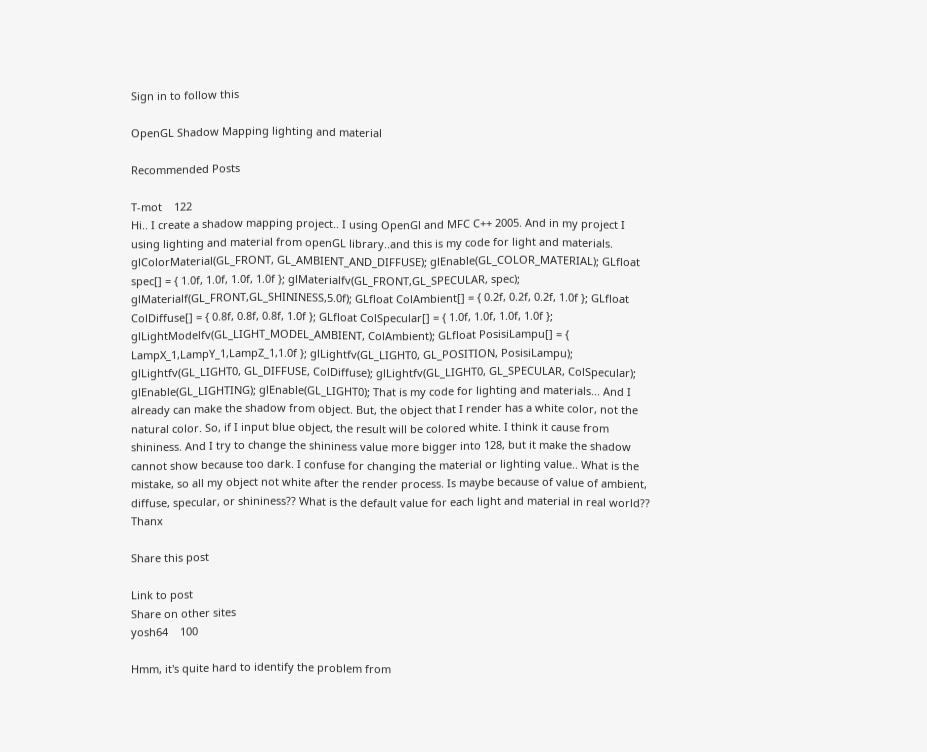Sign in to follow this

OpenGL Shadow Mapping lighting and material

Recommended Posts

T-mot    122
Hi.. I create a shadow mapping project.. I using OpenGl and MFC C++ 2005. And in my project I using lighting and material from openGL library..and this is my code for light and materials. glColorMaterial(GL_FRONT, GL_AMBIENT_AND_DIFFUSE); glEnable(GL_COLOR_MATERIAL); GLfloat spec[] = { 1.0f, 1.0f, 1.0f, 1.0f }; glMaterialfv(GL_FRONT,GL_SPECULAR, spec); glMaterialf(GL_FRONT,GL_SHININESS,5.0f); GLfloat ColAmbient[] = { 0.2f, 0.2f, 0.2f, 1.0f }; GLfloat ColDiffuse[] = { 0.8f, 0.8f, 0.8f, 1.0f }; GLfloat ColSpecular[] = { 1.0f, 1.0f, 1.0f, 1.0f }; glLightModelfv(GL_LIGHT_MODEL_AMBIENT, ColAmbient); GLfloat PosisiLampu[] = { LampX_1,LampY_1,LampZ_1,1.0f }; glLightfv(GL_LIGHT0, GL_POSITION, PosisiLampu); glLightfv(GL_LIGHT0, GL_DIFFUSE, ColDiffuse); glLightfv(GL_LIGHT0, GL_SPECULAR, ColSpecular); glEnable(GL_LIGHTING); glEnable(GL_LIGHT0); That is my code for lighting and materials... And I already can make the shadow from object. But, the object that I render has a white color, not the natural color. So, if I input blue object, the result will be colored white. I think it cause from shininess. And I try to change the shininess value more bigger into 128, but it make the shadow cannot show because too dark. I confuse for changing the material or lighting value.. What is the mistake, so all my object not white after the render process. Is maybe because of value of ambient, diffuse, specular, or shininess?? What is the default value for each light and material in real world?? Thanx

Share this post

Link to post
Share on other sites
yosh64    100

Hmm, it's quite hard to identify the problem from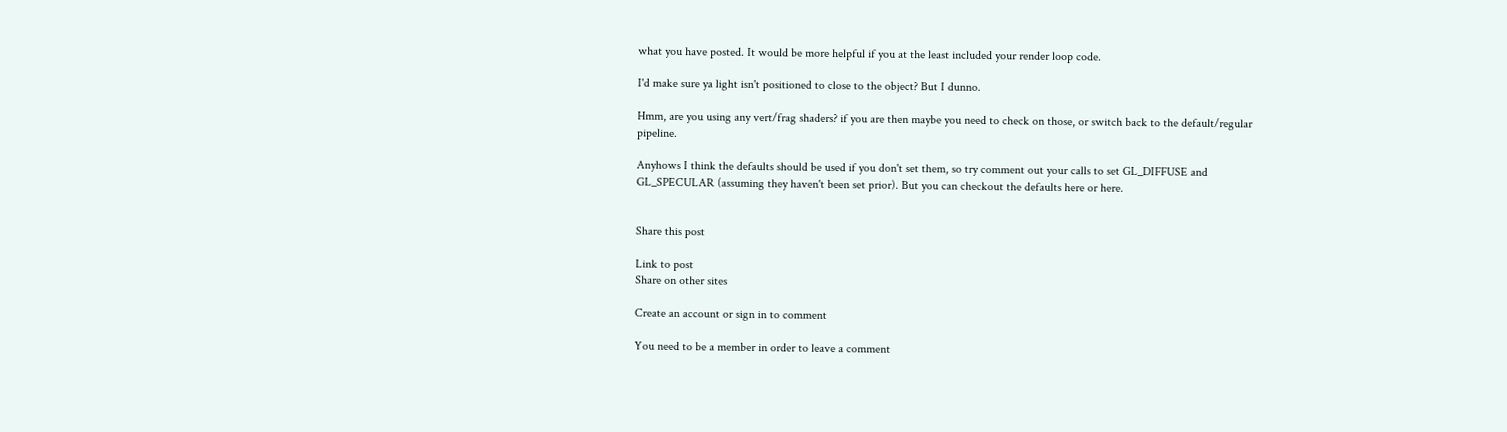what you have posted. It would be more helpful if you at the least included your render loop code.

I'd make sure ya light isn't positioned to close to the object? But I dunno.

Hmm, are you using any vert/frag shaders? if you are then maybe you need to check on those, or switch back to the default/regular pipeline.

Anyhows I think the defaults should be used if you don't set them, so try comment out your calls to set GL_DIFFUSE and GL_SPECULAR (assuming they haven't been set prior). But you can checkout the defaults here or here.


Share this post

Link to post
Share on other sites

Create an account or sign in to comment

You need to be a member in order to leave a comment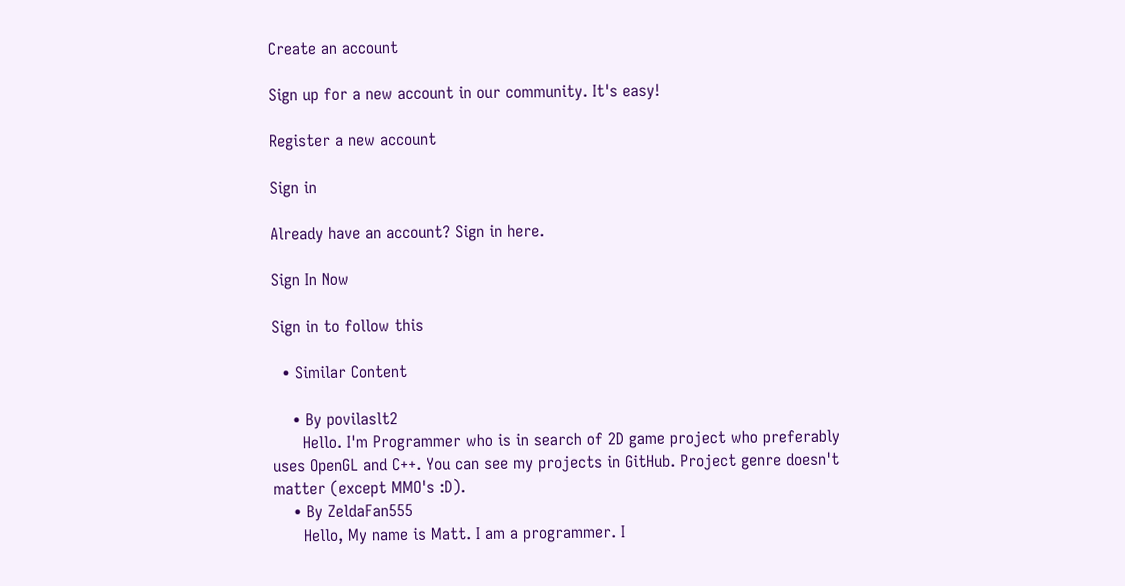Create an account

Sign up for a new account in our community. It's easy!

Register a new account

Sign in

Already have an account? Sign in here.

Sign In Now

Sign in to follow this

  • Similar Content

    • By povilaslt2
      Hello. I'm Programmer who is in search of 2D game project who preferably uses OpenGL and C++. You can see my projects in GitHub. Project genre doesn't matter (except MMO's :D).
    • By ZeldaFan555
      Hello, My name is Matt. I am a programmer. I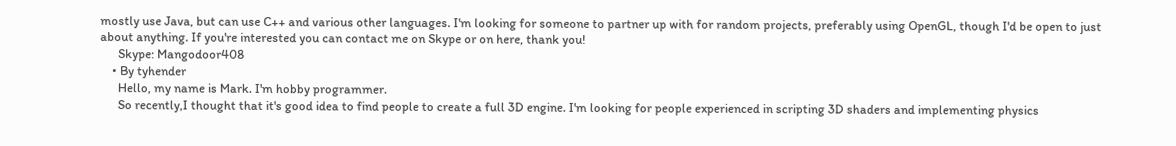mostly use Java, but can use C++ and various other languages. I'm looking for someone to partner up with for random projects, preferably using OpenGL, though I'd be open to just about anything. If you're interested you can contact me on Skype or on here, thank you!
      Skype: Mangodoor408
    • By tyhender
      Hello, my name is Mark. I'm hobby programmer.
      So recently,I thought that it's good idea to find people to create a full 3D engine. I'm looking for people experienced in scripting 3D shaders and implementing physics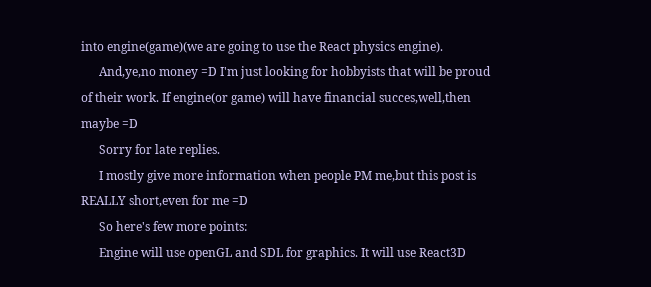into engine(game)(we are going to use the React physics engine).
      And,ye,no money =D I'm just looking for hobbyists that will be proud of their work. If engine(or game) will have financial succes,well,then maybe =D
      Sorry for late replies.
      I mostly give more information when people PM me,but this post is REALLY short,even for me =D
      So here's few more points:
      Engine will use openGL and SDL for graphics. It will use React3D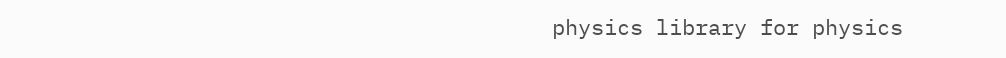physics library for physics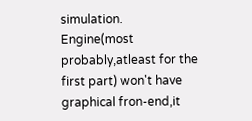simulation. Engine(most probably,atleast for the first part) won't have graphical fron-end,it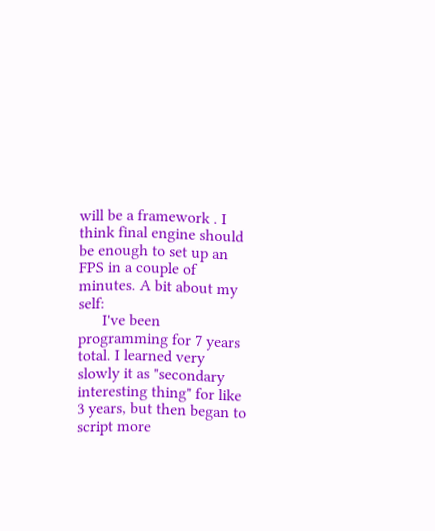will be a framework . I think final engine should be enough to set up an FPS in a couple of minutes. A bit about my self:
      I've been programming for 7 years total. I learned very slowly it as "secondary interesting thing" for like 3 years, but then began to script more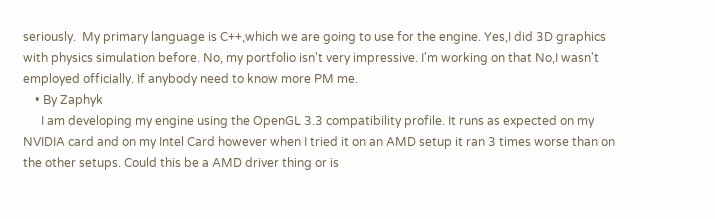seriously.  My primary language is C++,which we are going to use for the engine. Yes,I did 3D graphics with physics simulation before. No, my portfolio isn't very impressive. I'm working on that No,I wasn't employed officially. If anybody need to know more PM me.
    • By Zaphyk
      I am developing my engine using the OpenGL 3.3 compatibility profile. It runs as expected on my NVIDIA card and on my Intel Card however when I tried it on an AMD setup it ran 3 times worse than on the other setups. Could this be a AMD driver thing or is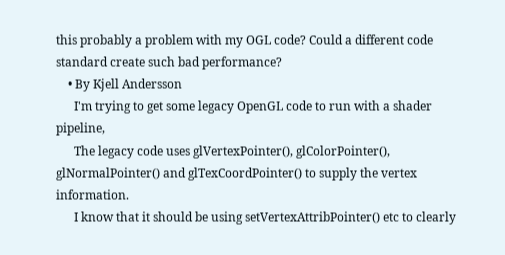this probably a problem with my OGL code? Could a different code standard create such bad performance?
    • By Kjell Andersson
      I'm trying to get some legacy OpenGL code to run with a shader pipeline,
      The legacy code uses glVertexPointer(), glColorPointer(), glNormalPointer() and glTexCoordPointer() to supply the vertex information.
      I know that it should be using setVertexAttribPointer() etc to clearly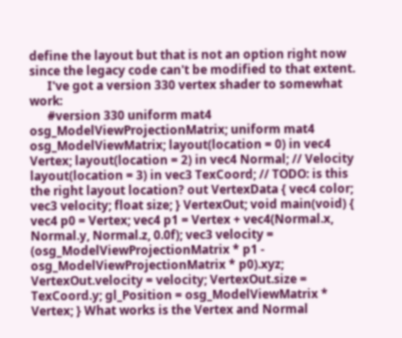define the layout but that is not an option right now since the legacy code can't be modified to that extent.
      I've got a version 330 vertex shader to somewhat work:
      #version 330 uniform mat4 osg_ModelViewProjectionMatrix; uniform mat4 osg_ModelViewMatrix; layout(location = 0) in vec4 Vertex; layout(location = 2) in vec4 Normal; // Velocity layout(location = 3) in vec3 TexCoord; // TODO: is this the right layout location? out VertexData { vec4 color; vec3 velocity; float size; } VertexOut; void main(void) { vec4 p0 = Vertex; vec4 p1 = Vertex + vec4(Normal.x, Normal.y, Normal.z, 0.0f); vec3 velocity = (osg_ModelViewProjectionMatrix * p1 - osg_ModelViewProjectionMatrix * p0).xyz; VertexOut.velocity = velocity; VertexOut.size = TexCoord.y; gl_Position = osg_ModelViewMatrix * Vertex; } What works is the Vertex and Normal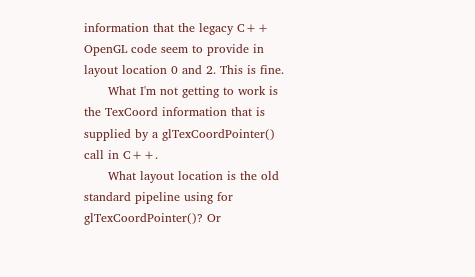information that the legacy C++ OpenGL code seem to provide in layout location 0 and 2. This is fine.
      What I'm not getting to work is the TexCoord information that is supplied by a glTexCoordPointer() call in C++.
      What layout location is the old standard pipeline using for glTexCoordPointer()? Or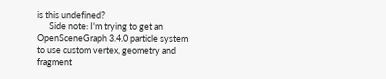is this undefined?
      Side note: I'm trying to get an OpenSceneGraph 3.4.0 particle system to use custom vertex, geometry and fragment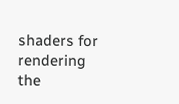shaders for rendering the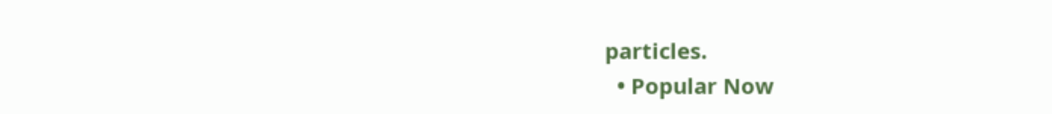particles.
  • Popular Now